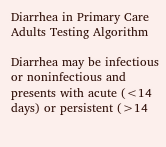Diarrhea in Primary Care Adults Testing Algorithm

Diarrhea may be infectious or noninfectious and presents with acute (<14 days) or persistent (>14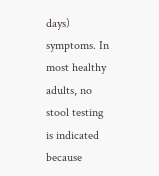days) symptoms. In most healthy adults, no stool testing is indicated because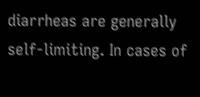diarrheas are generally self-limiting. In cases of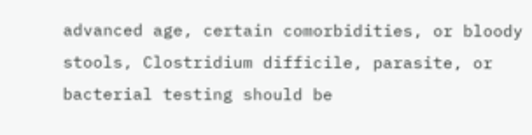advanced age, certain comorbidities, or bloody stools, Clostridium difficile, parasite, or bacterial testing should be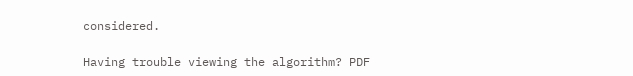considered.

Having trouble viewing the algorithm? PDF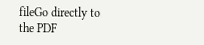fileGo directly to the PDF